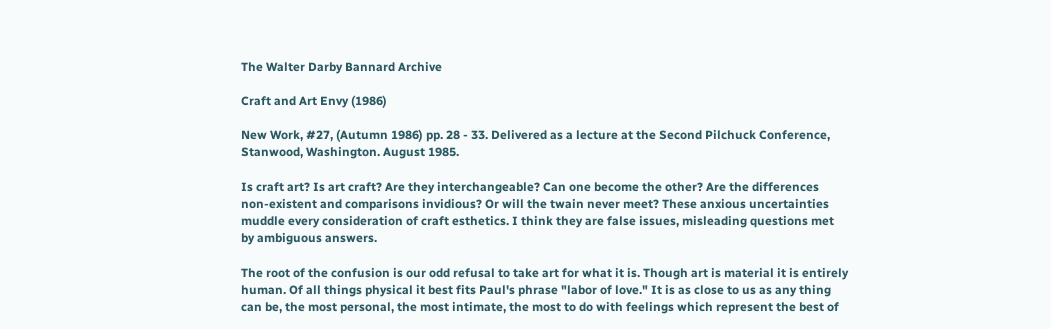The Walter Darby Bannard Archive

Craft and Art Envy (1986)

New Work, #27, (Autumn 1986) pp. 28 - 33. Delivered as a lecture at the Second Pilchuck Conference, Stanwood, Washington. August 1985.

Is craft art? Is art craft? Are they interchangeable? Can one become the other? Are the differences non-existent and comparisons invidious? Or will the twain never meet? These anxious uncertainties muddle every consideration of craft esthetics. I think they are false issues, misleading questions met by ambiguous answers.

The root of the confusion is our odd refusal to take art for what it is. Though art is material it is entirely human. Of all things physical it best fits Paul's phrase "labor of love." It is as close to us as any thing can be, the most personal, the most intimate, the most to do with feelings which represent the best of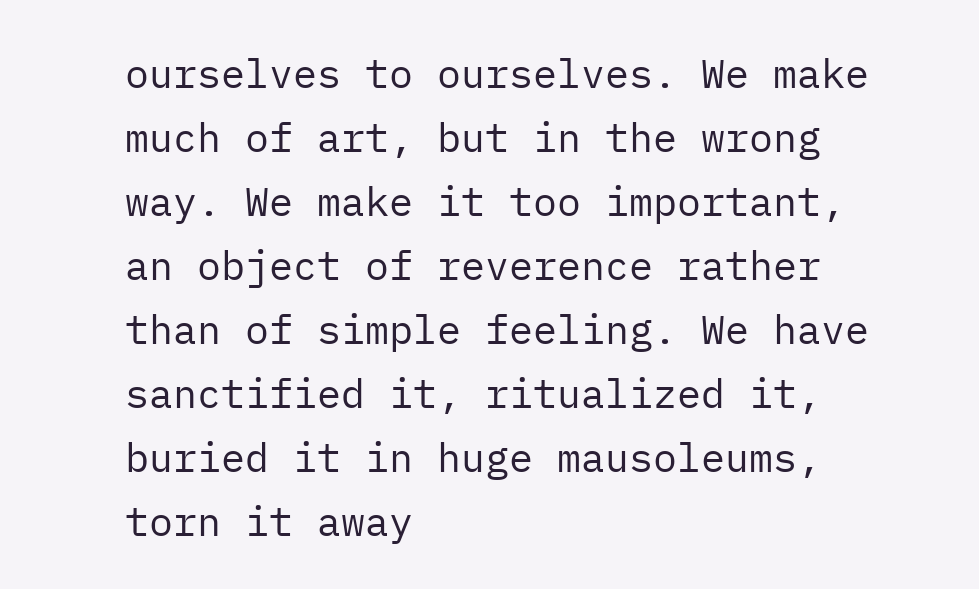ourselves to ourselves. We make much of art, but in the wrong way. We make it too important, an object of reverence rather than of simple feeling. We have sanctified it, ritualized it, buried it in huge mausoleums, torn it away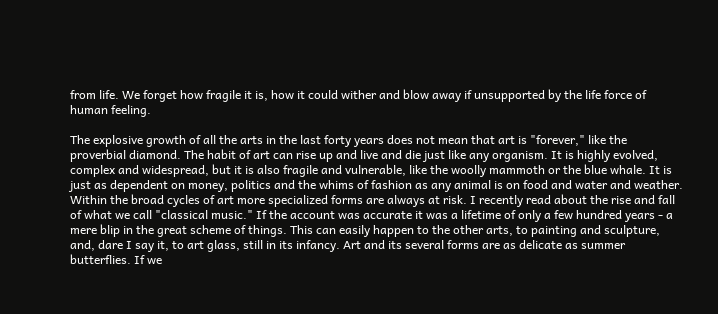from life. We forget how fragile it is, how it could wither and blow away if unsupported by the life force of human feeling.

The explosive growth of all the arts in the last forty years does not mean that art is "forever," like the proverbial diamond. The habit of art can rise up and live and die just like any organism. It is highly evolved, complex and widespread, but it is also fragile and vulnerable, like the woolly mammoth or the blue whale. It is just as dependent on money, politics and the whims of fashion as any animal is on food and water and weather. Within the broad cycles of art more specialized forms are always at risk. I recently read about the rise and fall of what we call "classical music." If the account was accurate it was a lifetime of only a few hundred years - a mere blip in the great scheme of things. This can easily happen to the other arts, to painting and sculpture, and, dare I say it, to art glass, still in its infancy. Art and its several forms are as delicate as summer butterflies. If we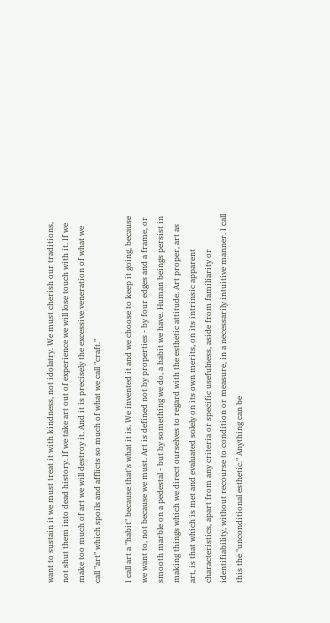want to sustain it we must treat it with kindness, not idolatry. We must cherish our traditions, not shut them into dead history. If we take art out of experience we will lose touch with it. If we make too much of art we will destroy it. And it is precisely the excessive veneration of what we call "art" which spoils and afflicts so much of what we call "craft."

I call art a "habit" because that's what it is. We invented it and we choose to keep it going, because we want to, not because we must. Art is defined not by properties - by four edges and a frame, or smooth marble on a pedestal - but by something we do, a habit we have. Human beings persist in making things which we direct ourselves to regard with the esthetic attitude. Art proper, art as art, is that which is met and evaluated solely on its own merits, on its intrinsic apparent characteristics, apart from any criteria or specific usefulness, aside from familiarity or identifiability, without recourse to condition or measure, in a necessarily intuitive manner. I call this the "unconditional esthetic." Anything can be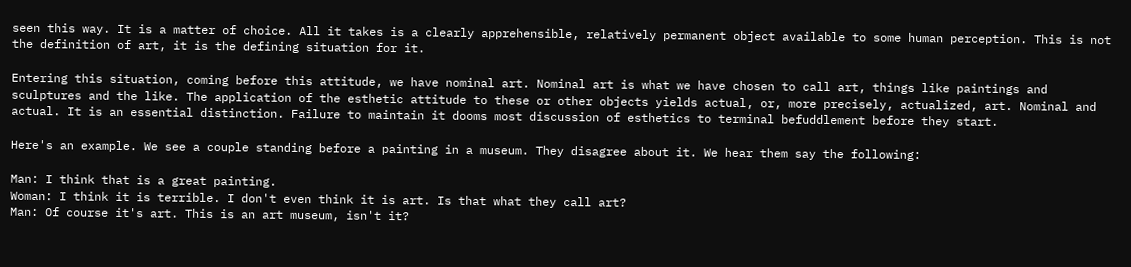seen this way. It is a matter of choice. All it takes is a clearly apprehensible, relatively permanent object available to some human perception. This is not the definition of art, it is the defining situation for it.

Entering this situation, coming before this attitude, we have nominal art. Nominal art is what we have chosen to call art, things like paintings and sculptures and the like. The application of the esthetic attitude to these or other objects yields actual, or, more precisely, actualized, art. Nominal and actual. It is an essential distinction. Failure to maintain it dooms most discussion of esthetics to terminal befuddlement before they start.

Here's an example. We see a couple standing before a painting in a museum. They disagree about it. We hear them say the following:

Man: I think that is a great painting.
Woman: I think it is terrible. I don't even think it is art. Is that what they call art?
Man: Of course it's art. This is an art museum, isn't it?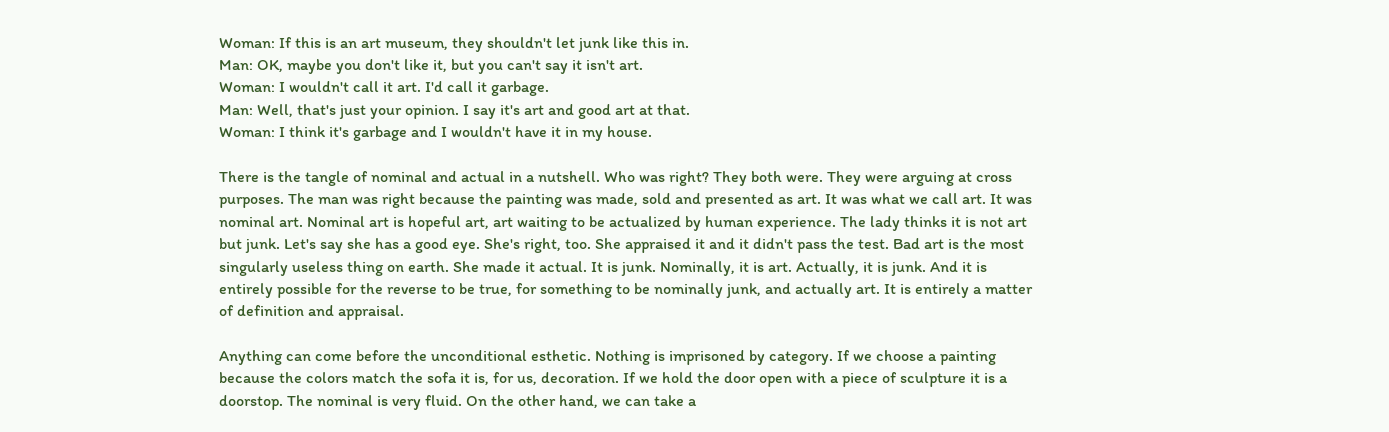Woman: If this is an art museum, they shouldn't let junk like this in.
Man: OK, maybe you don't like it, but you can't say it isn't art.
Woman: I wouldn't call it art. I'd call it garbage.
Man: Well, that's just your opinion. I say it's art and good art at that.
Woman: I think it's garbage and I wouldn't have it in my house.

There is the tangle of nominal and actual in a nutshell. Who was right? They both were. They were arguing at cross purposes. The man was right because the painting was made, sold and presented as art. It was what we call art. It was nominal art. Nominal art is hopeful art, art waiting to be actualized by human experience. The lady thinks it is not art but junk. Let's say she has a good eye. She's right, too. She appraised it and it didn't pass the test. Bad art is the most singularly useless thing on earth. She made it actual. It is junk. Nominally, it is art. Actually, it is junk. And it is entirely possible for the reverse to be true, for something to be nominally junk, and actually art. It is entirely a matter of definition and appraisal.

Anything can come before the unconditional esthetic. Nothing is imprisoned by category. If we choose a painting because the colors match the sofa it is, for us, decoration. If we hold the door open with a piece of sculpture it is a doorstop. The nominal is very fluid. On the other hand, we can take a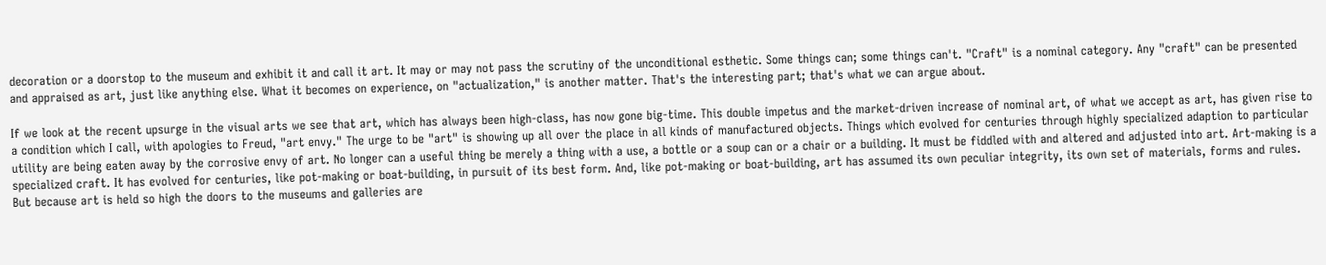decoration or a doorstop to the museum and exhibit it and call it art. It may or may not pass the scrutiny of the unconditional esthetic. Some things can; some things can't. "Craft" is a nominal category. Any "craft" can be presented and appraised as art, just like anything else. What it becomes on experience, on "actualization," is another matter. That's the interesting part; that's what we can argue about.

If we look at the recent upsurge in the visual arts we see that art, which has always been high-class, has now gone big-time. This double impetus and the market-driven increase of nominal art, of what we accept as art, has given rise to a condition which I call, with apologies to Freud, "art envy." The urge to be "art" is showing up all over the place in all kinds of manufactured objects. Things which evolved for centuries through highly specialized adaption to particular utility are being eaten away by the corrosive envy of art. No longer can a useful thing be merely a thing with a use, a bottle or a soup can or a chair or a building. It must be fiddled with and altered and adjusted into art. Art-making is a specialized craft. It has evolved for centuries, like pot-making or boat-building, in pursuit of its best form. And, like pot-making or boat-building, art has assumed its own peculiar integrity, its own set of materials, forms and rules. But because art is held so high the doors to the museums and galleries are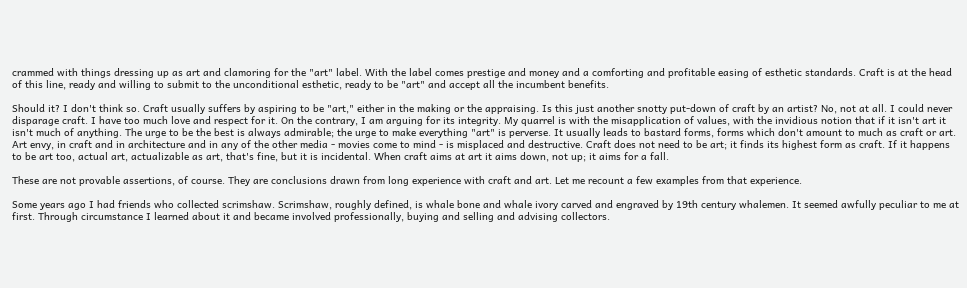crammed with things dressing up as art and clamoring for the "art" label. With the label comes prestige and money and a comforting and profitable easing of esthetic standards. Craft is at the head of this line, ready and willing to submit to the unconditional esthetic, ready to be "art" and accept all the incumbent benefits.

Should it? I don't think so. Craft usually suffers by aspiring to be "art," either in the making or the appraising. Is this just another snotty put-down of craft by an artist? No, not at all. I could never disparage craft. I have too much love and respect for it. On the contrary, I am arguing for its integrity. My quarrel is with the misapplication of values, with the invidious notion that if it isn't art it isn't much of anything. The urge to be the best is always admirable; the urge to make everything "art" is perverse. It usually leads to bastard forms, forms which don't amount to much as craft or art. Art envy, in craft and in architecture and in any of the other media - movies come to mind - is misplaced and destructive. Craft does not need to be art; it finds its highest form as craft. If it happens to be art too, actual art, actualizable as art, that's fine, but it is incidental. When craft aims at art it aims down, not up; it aims for a fall.

These are not provable assertions, of course. They are conclusions drawn from long experience with craft and art. Let me recount a few examples from that experience.

Some years ago I had friends who collected scrimshaw. Scrimshaw, roughly defined, is whale bone and whale ivory carved and engraved by 19th century whalemen. It seemed awfully peculiar to me at first. Through circumstance I learned about it and became involved professionally, buying and selling and advising collectors.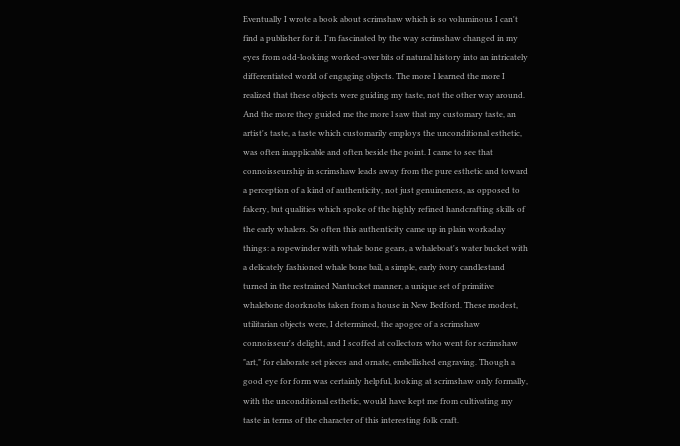Eventually I wrote a book about scrimshaw which is so voluminous I can't find a publisher for it. I'm fascinated by the way scrimshaw changed in my eyes from odd-looking worked-over bits of natural history into an intricately differentiated world of engaging objects. The more I learned the more I realized that these objects were guiding my taste, not the other way around. And the more they guided me the more l saw that my customary taste, an artist's taste, a taste which customarily employs the unconditional esthetic, was often inapplicable and often beside the point. I came to see that connoisseurship in scrimshaw leads away from the pure esthetic and toward a perception of a kind of authenticity, not just genuineness, as opposed to fakery, but qualities which spoke of the highly refined handcrafting skills of the early whalers. So often this authenticity came up in plain workaday things: a ropewinder with whale bone gears, a whaleboat's water bucket with a delicately fashioned whale bone bail, a simple, early ivory candlestand turned in the restrained Nantucket manner, a unique set of primitive whalebone doorknobs taken from a house in New Bedford. These modest, utilitarian objects were, I determined, the apogee of a scrimshaw connoisseur's delight, and I scoffed at collectors who went for scrimshaw "art," for elaborate set pieces and ornate, embellished engraving. Though a good eye for form was certainly helpful, looking at scrimshaw only formally, with the unconditional esthetic, would have kept me from cultivating my taste in terms of the character of this interesting folk craft.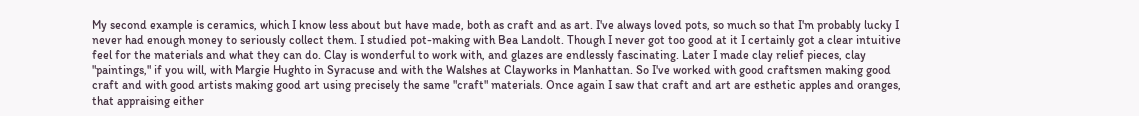My second example is ceramics, which I know less about but have made, both as craft and as art. I've always loved pots, so much so that I'm probably lucky I never had enough money to seriously collect them. I studied pot-making with Bea Landolt. Though I never got too good at it I certainly got a clear intuitive feel for the materials and what they can do. Clay is wonderful to work with, and glazes are endlessly fascinating. Later I made clay relief pieces, clay "paintings," if you will, with Margie Hughto in Syracuse and with the Walshes at Clayworks in Manhattan. So I've worked with good craftsmen making good craft and with good artists making good art using precisely the same "craft" materials. Once again I saw that craft and art are esthetic apples and oranges, that appraising either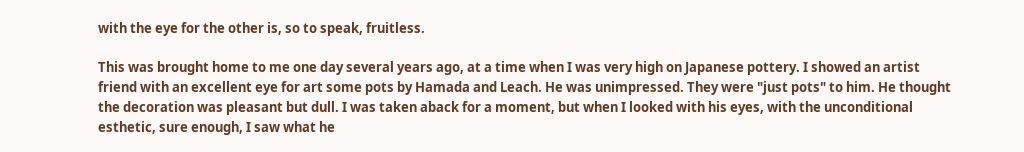with the eye for the other is, so to speak, fruitless.

This was brought home to me one day several years ago, at a time when I was very high on Japanese pottery. I showed an artist friend with an excellent eye for art some pots by Hamada and Leach. He was unimpressed. They were "just pots" to him. He thought the decoration was pleasant but dull. I was taken aback for a moment, but when I looked with his eyes, with the unconditional esthetic, sure enough, I saw what he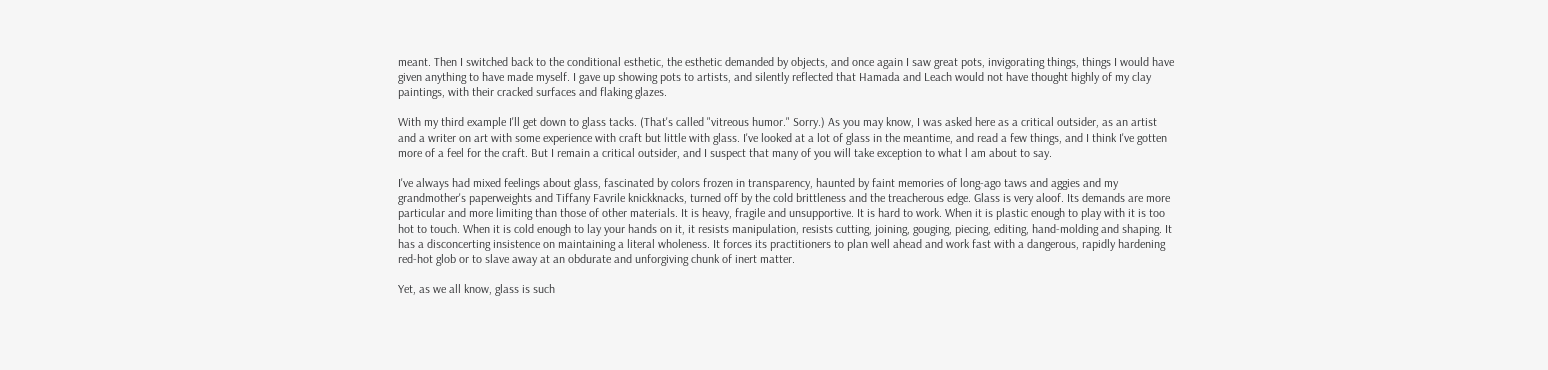meant. Then I switched back to the conditional esthetic, the esthetic demanded by objects, and once again I saw great pots, invigorating things, things I would have given anything to have made myself. I gave up showing pots to artists, and silently reflected that Hamada and Leach would not have thought highly of my clay paintings, with their cracked surfaces and flaking glazes.

With my third example I'll get down to glass tacks. (That's called "vitreous humor." Sorry.) As you may know, I was asked here as a critical outsider, as an artist and a writer on art with some experience with craft but little with glass. I've looked at a lot of glass in the meantime, and read a few things, and I think I've gotten more of a feel for the craft. But I remain a critical outsider, and I suspect that many of you will take exception to what l am about to say.

I've always had mixed feelings about glass, fascinated by colors frozen in transparency, haunted by faint memories of long-ago taws and aggies and my grandmother's paperweights and Tiffany Favrile knickknacks, turned off by the cold brittleness and the treacherous edge. Glass is very aloof. Its demands are more particular and more limiting than those of other materials. It is heavy, fragile and unsupportive. It is hard to work. When it is plastic enough to play with it is too hot to touch. When it is cold enough to lay your hands on it, it resists manipulation, resists cutting, joining, gouging, piecing, editing, hand-molding and shaping. It has a disconcerting insistence on maintaining a literal wholeness. It forces its practitioners to plan well ahead and work fast with a dangerous, rapidly hardening red-hot glob or to slave away at an obdurate and unforgiving chunk of inert matter.

Yet, as we all know, glass is such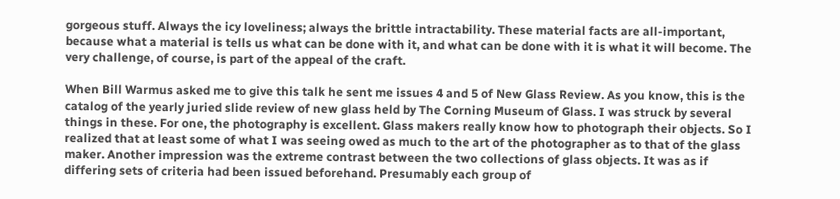gorgeous stuff. Always the icy loveliness; always the brittle intractability. These material facts are all-important, because what a material is tells us what can be done with it, and what can be done with it is what it will become. The very challenge, of course, is part of the appeal of the craft.

When Bill Warmus asked me to give this talk he sent me issues 4 and 5 of New Glass Review. As you know, this is the catalog of the yearly juried slide review of new glass held by The Corning Museum of Glass. I was struck by several things in these. For one, the photography is excellent. Glass makers really know how to photograph their objects. So I realized that at least some of what I was seeing owed as much to the art of the photographer as to that of the glass maker. Another impression was the extreme contrast between the two collections of glass objects. It was as if differing sets of criteria had been issued beforehand. Presumably each group of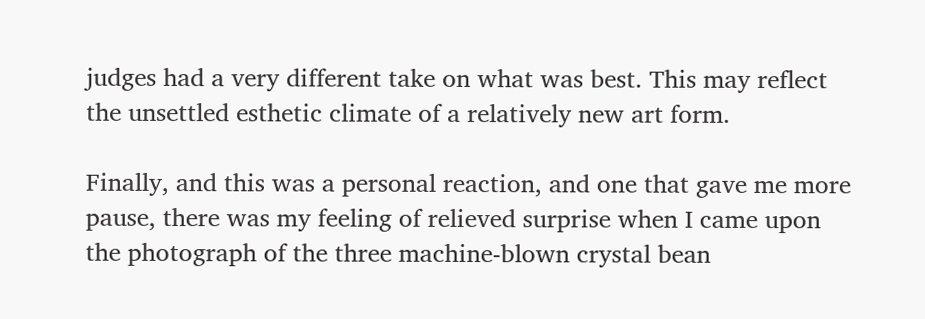judges had a very different take on what was best. This may reflect the unsettled esthetic climate of a relatively new art form.

Finally, and this was a personal reaction, and one that gave me more pause, there was my feeling of relieved surprise when I came upon the photograph of the three machine-blown crystal bean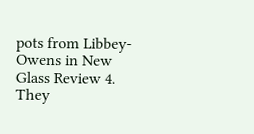pots from Libbey-Owens in New Glass Review 4. They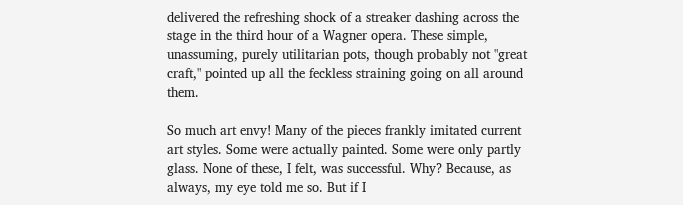delivered the refreshing shock of a streaker dashing across the stage in the third hour of a Wagner opera. These simple, unassuming, purely utilitarian pots, though probably not "great craft," pointed up all the feckless straining going on all around them.

So much art envy! Many of the pieces frankly imitated current art styles. Some were actually painted. Some were only partly glass. None of these, I felt, was successful. Why? Because, as always, my eye told me so. But if I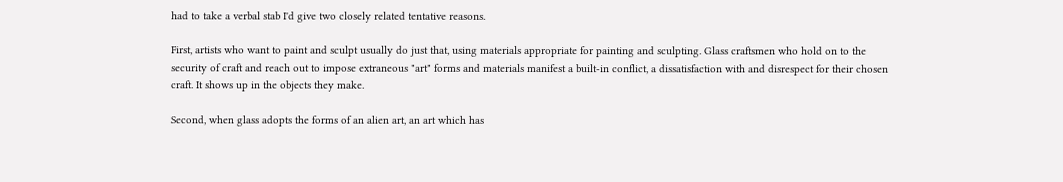had to take a verbal stab I'd give two closely related tentative reasons.

First, artists who want to paint and sculpt usually do just that, using materials appropriate for painting and sculpting. Glass craftsmen who hold on to the security of craft and reach out to impose extraneous "art" forms and materials manifest a built-in conflict, a dissatisfaction with and disrespect for their chosen craft. It shows up in the objects they make.

Second, when glass adopts the forms of an alien art, an art which has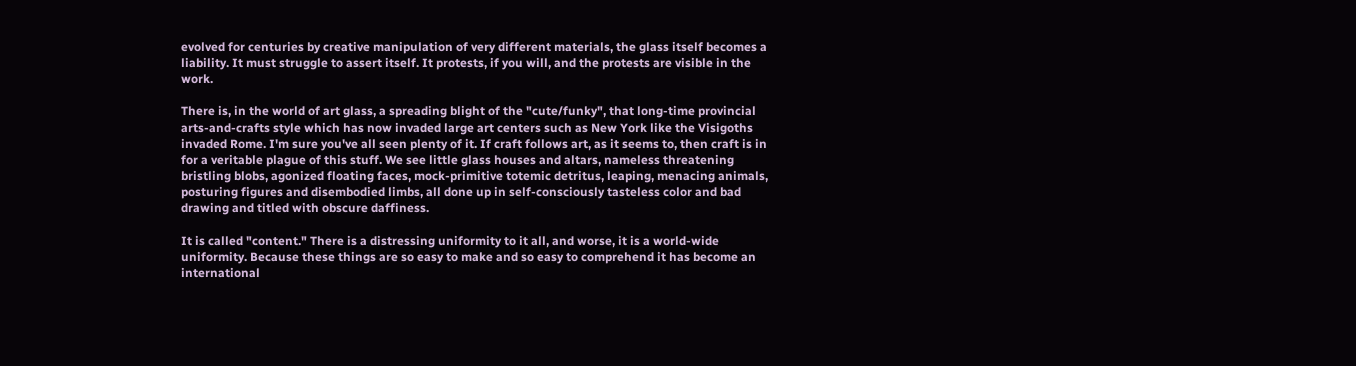evolved for centuries by creative manipulation of very different materials, the glass itself becomes a liability. It must struggle to assert itself. It protests, if you will, and the protests are visible in the work.

There is, in the world of art glass, a spreading blight of the "cute/funky", that long-time provincial arts-and-crafts style which has now invaded large art centers such as New York like the Visigoths invaded Rome. I'm sure you've all seen plenty of it. If craft follows art, as it seems to, then craft is in for a veritable plague of this stuff. We see little glass houses and altars, nameless threatening bristling blobs, agonized floating faces, mock-primitive totemic detritus, leaping, menacing animals, posturing figures and disembodied limbs, all done up in self-consciously tasteless color and bad drawing and titled with obscure daffiness.

It is called "content." There is a distressing uniformity to it all, and worse, it is a world-wide uniformity. Because these things are so easy to make and so easy to comprehend it has become an international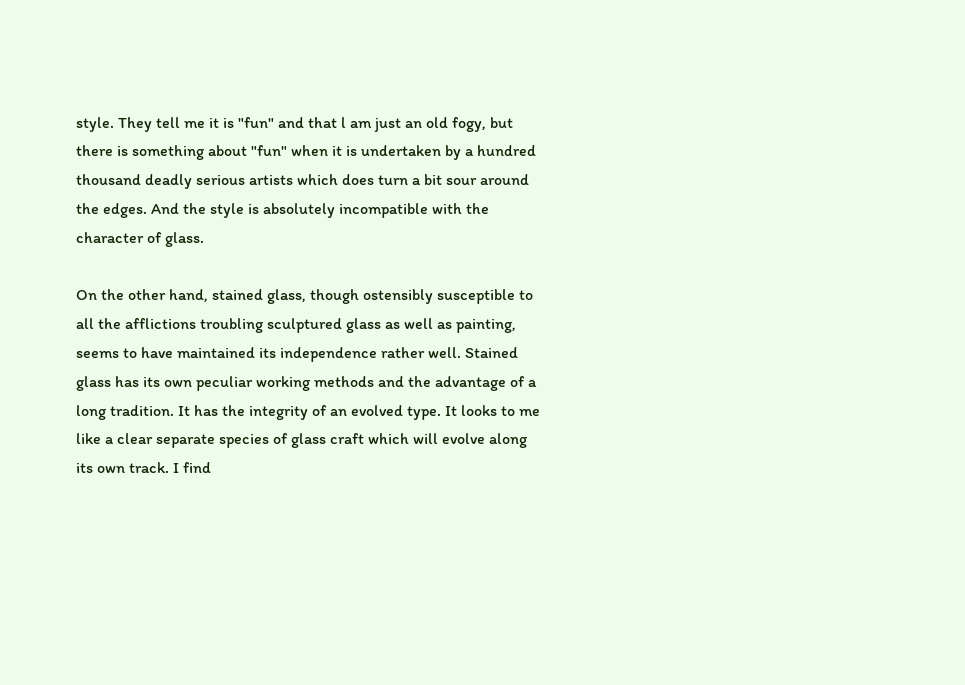style. They tell me it is "fun" and that l am just an old fogy, but there is something about "fun" when it is undertaken by a hundred thousand deadly serious artists which does turn a bit sour around the edges. And the style is absolutely incompatible with the character of glass.

On the other hand, stained glass, though ostensibly susceptible to all the afflictions troubling sculptured glass as well as painting, seems to have maintained its independence rather well. Stained glass has its own peculiar working methods and the advantage of a long tradition. It has the integrity of an evolved type. It looks to me like a clear separate species of glass craft which will evolve along its own track. I find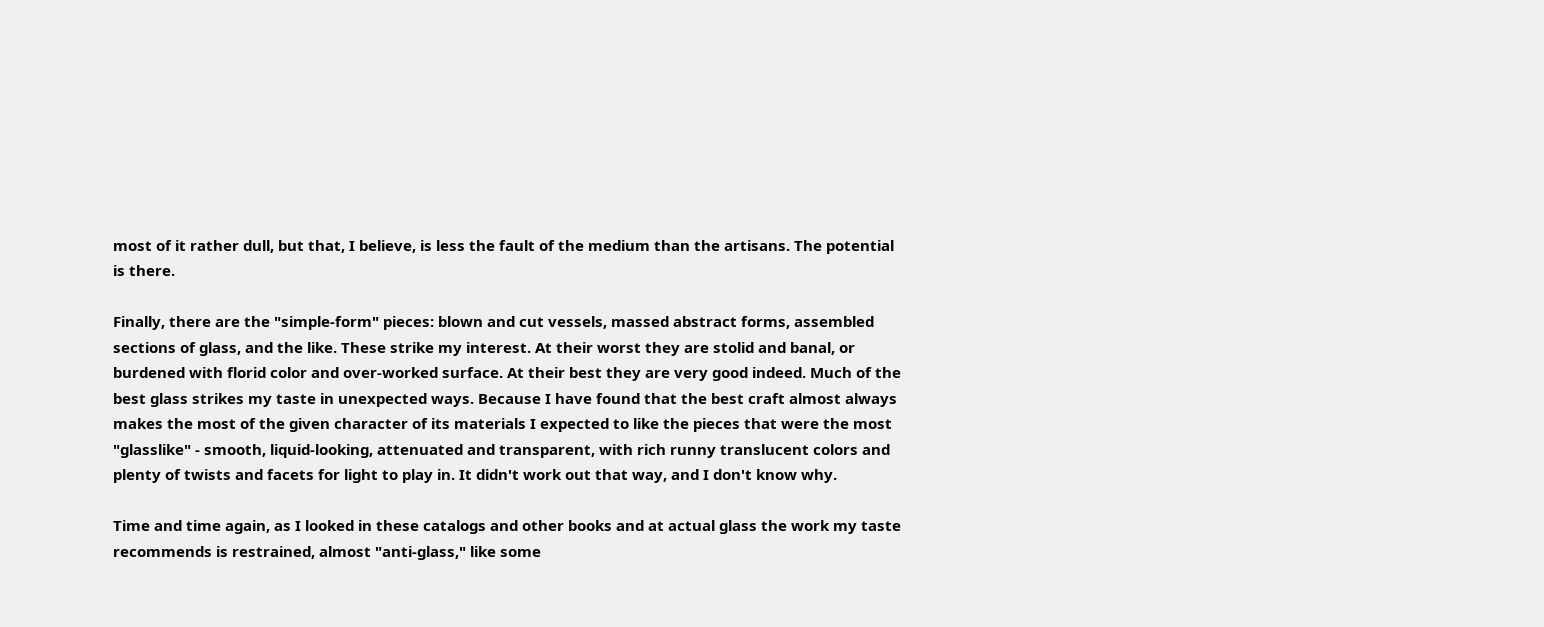most of it rather dull, but that, I believe, is less the fault of the medium than the artisans. The potential is there.

Finally, there are the "simple-form" pieces: blown and cut vessels, massed abstract forms, assembled sections of glass, and the like. These strike my interest. At their worst they are stolid and banal, or burdened with florid color and over-worked surface. At their best they are very good indeed. Much of the best glass strikes my taste in unexpected ways. Because I have found that the best craft almost always makes the most of the given character of its materials I expected to like the pieces that were the most "glasslike" - smooth, liquid-looking, attenuated and transparent, with rich runny translucent colors and plenty of twists and facets for light to play in. It didn't work out that way, and I don't know why.

Time and time again, as I looked in these catalogs and other books and at actual glass the work my taste recommends is restrained, almost "anti-glass," like some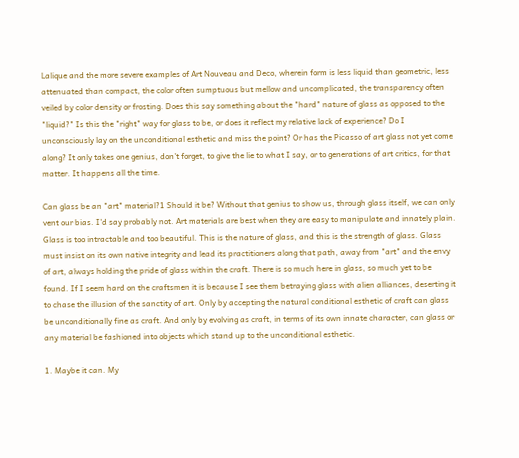Lalique and the more severe examples of Art Nouveau and Deco, wherein form is less liquid than geometric, less attenuated than compact, the color often sumptuous but mellow and uncomplicated, the transparency often veiled by color density or frosting. Does this say something about the "hard" nature of glass as opposed to the "liquid?" Is this the "right" way for glass to be, or does it reflect my relative lack of experience? Do I unconsciously lay on the unconditional esthetic and miss the point? Or has the Picasso of art glass not yet come along? It only takes one genius, don't forget, to give the lie to what I say, or to generations of art critics, for that matter. It happens all the time.

Can glass be an "art" material?1 Should it be? Without that genius to show us, through glass itself, we can only vent our bias. I'd say probably not. Art materials are best when they are easy to manipulate and innately plain. Glass is too intractable and too beautiful. This is the nature of glass, and this is the strength of glass. Glass must insist on its own native integrity and lead its practitioners along that path, away from "art" and the envy of art, always holding the pride of glass within the craft. There is so much here in glass, so much yet to be found. If I seem hard on the craftsmen it is because I see them betraying glass with alien alliances, deserting it to chase the illusion of the sanctity of art. Only by accepting the natural conditional esthetic of craft can glass be unconditionally fine as craft. And only by evolving as craft, in terms of its own innate character, can glass or any material be fashioned into objects which stand up to the unconditional esthetic.

1. Maybe it can. My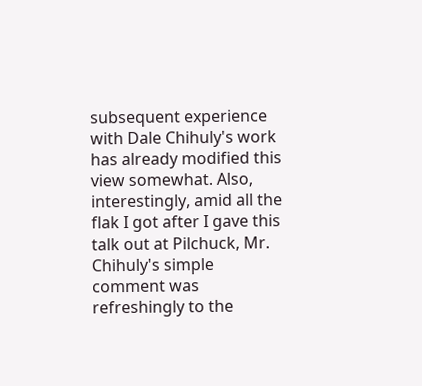subsequent experience with Dale Chihuly's work has already modified this view somewhat. Also, interestingly, amid all the flak I got after I gave this talk out at Pilchuck, Mr. Chihuly's simple comment was refreshingly to the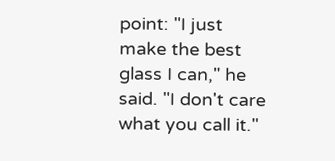point: "I just make the best glass I can," he said. "I don't care what you call it."